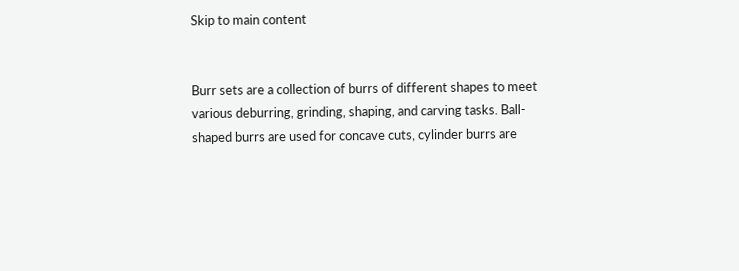Skip to main content


Burr sets are a collection of burrs of different shapes to meet various deburring, grinding, shaping, and carving tasks. Ball-shaped burrs are used for concave cuts, cylinder burrs are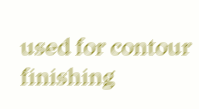used for contour finishing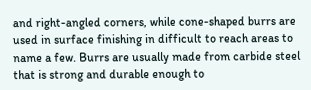and right-angled corners, while cone-shaped burrs are used in surface finishing in difficult to reach areas to name a few. Burrs are usually made from carbide steel that is strong and durable enough to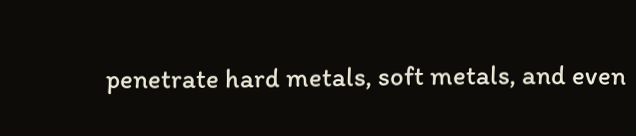penetrate hard metals, soft metals, and even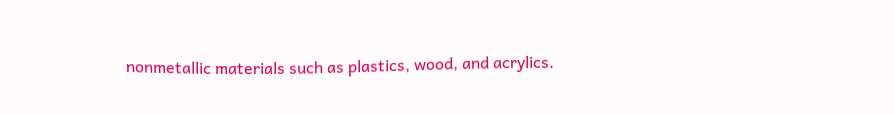nonmetallic materials such as plastics, wood, and acrylics.